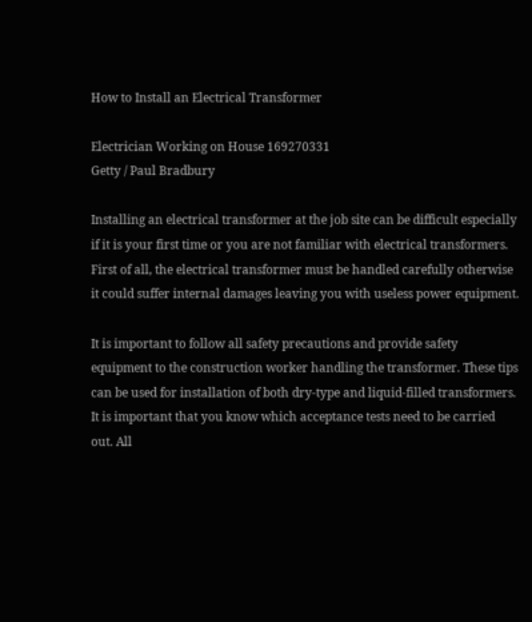How to Install an Electrical Transformer

Electrician Working on House 169270331
Getty / Paul Bradbury

Installing an electrical transformer at the job site can be difficult especially if it is your first time or you are not familiar with electrical transformers. First of all, the electrical transformer must be handled carefully otherwise it could suffer internal damages leaving you with useless power equipment.

It is important to follow all safety precautions and provide safety equipment to the construction worker handling the transformer. These tips can be used for installation of both dry-type and liquid-filled transformers. It is important that you know which acceptance tests need to be carried out. All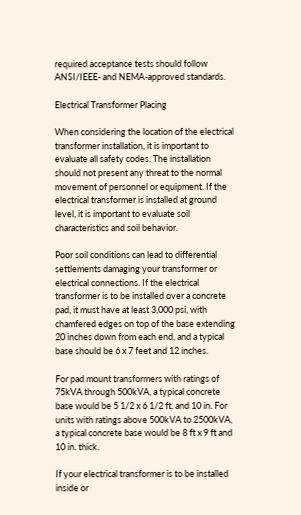required acceptance tests should follow ANSI/IEEE- and NEMA-approved standards.

Electrical Transformer Placing

When considering the location of the electrical transformer installation, it is important to evaluate all safety codes. The installation should not present any threat to the normal movement of personnel or equipment. If the electrical transformer is installed at ground level, it is important to evaluate soil characteristics and soil behavior.

Poor soil conditions can lead to differential settlements damaging your transformer or electrical connections. If the electrical transformer is to be installed over a concrete pad, it must have at least 3,000 psi, with chamfered edges on top of the base extending 20 inches down from each end, and a typical base should be 6 x 7 feet and 12 inches.

For pad mount transformers with ratings of 75kVA through 500kVA, a typical concrete base would be 5 1/2 x 6 1/2 ft. and 10 in. For units with ratings above 500kVA to 2500kVA, a typical concrete base would be 8 ft x 9 ft and 10 in. thick.

If your electrical transformer is to be installed inside or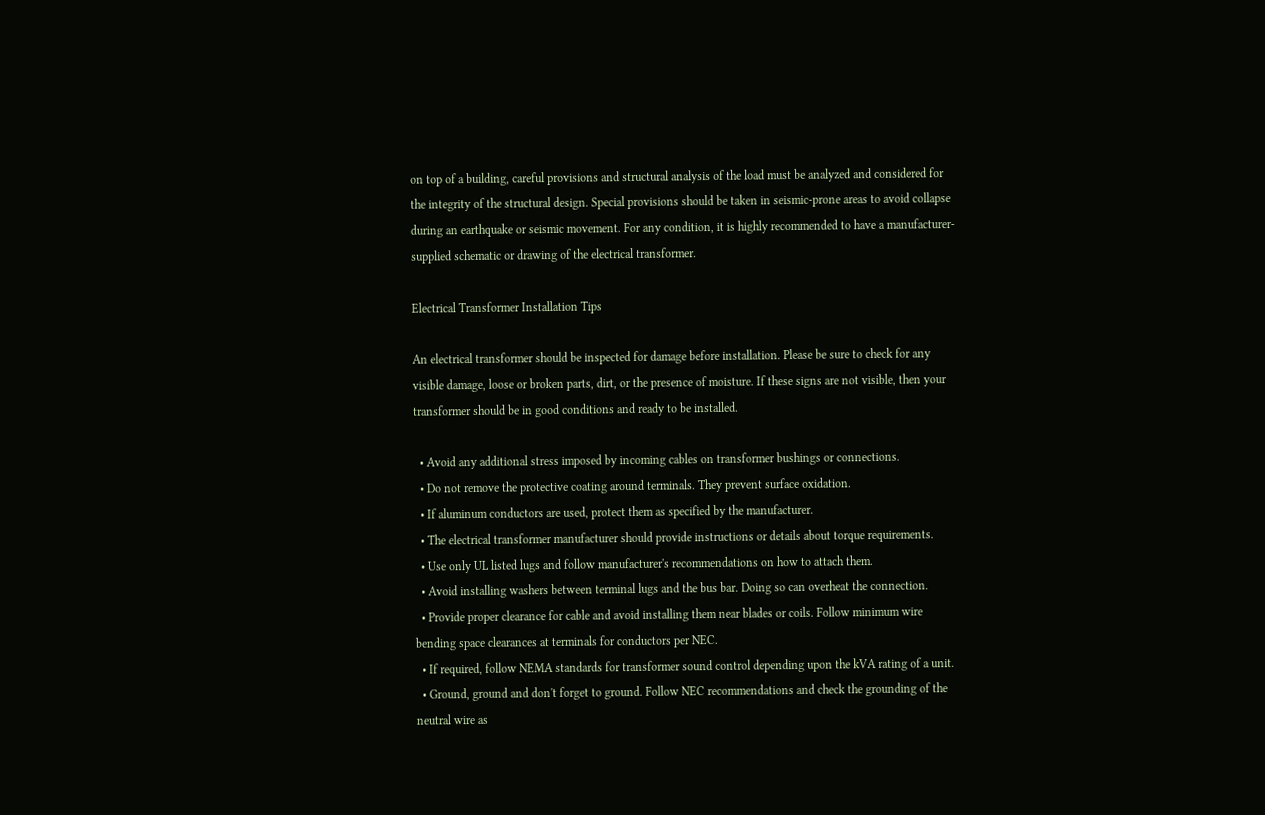on top of a building, careful provisions and structural analysis of the load must be analyzed and considered for the integrity of the structural design. Special provisions should be taken in seismic-prone areas to avoid collapse during an earthquake or seismic movement. For any condition, it is highly recommended to have a manufacturer-supplied schematic or drawing of the electrical transformer.

Electrical Transformer Installation Tips

An electrical transformer should be inspected for damage before installation. Please be sure to check for any visible damage, loose or broken parts, dirt, or the presence of moisture. If these signs are not visible, then your transformer should be in good conditions and ready to be installed.

  • Avoid any additional stress imposed by incoming cables on transformer bushings or connections.
  • Do not remove the protective coating around terminals. They prevent surface oxidation.
  • If aluminum conductors are used, protect them as specified by the manufacturer.
  • The electrical transformer manufacturer should provide instructions or details about torque requirements.
  • Use only UL listed lugs and follow manufacturer's recommendations on how to attach them.
  • Avoid installing washers between terminal lugs and the bus bar. Doing so can overheat the connection.
  • Provide proper clearance for cable and avoid installing them near blades or coils. Follow minimum wire bending space clearances at terminals for conductors per NEC.
  • If required, follow NEMA standards for transformer sound control depending upon the kVA rating of a unit.
  • Ground, ground and don't forget to ground. Follow NEC recommendations and check the grounding of the neutral wire as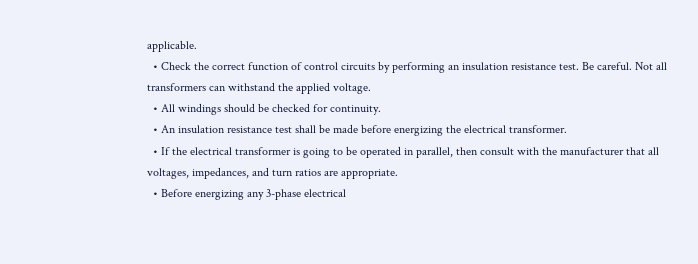applicable.
  • Check the correct function of control circuits by performing an insulation resistance test. Be careful. Not all transformers can withstand the applied voltage.
  • All windings should be checked for continuity.
  • An insulation resistance test shall be made before energizing the electrical transformer.
  • If the electrical transformer is going to be operated in parallel, then consult with the manufacturer that all voltages, impedances, and turn ratios are appropriate.
  • Before energizing any 3-phase electrical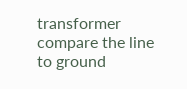transformer compare the line to ground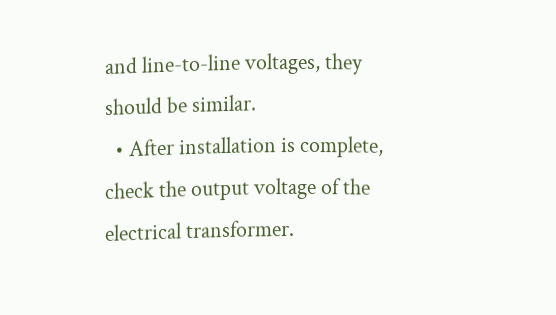and line-to-line voltages, they should be similar.
  • After installation is complete, check the output voltage of the electrical transformer.